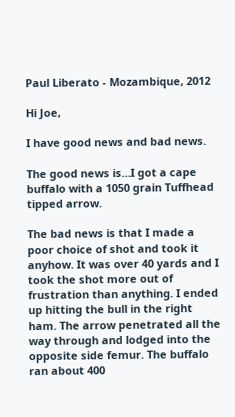Paul Liberato - Mozambique, 2012

Hi Joe,

I have good news and bad news.

The good news is…I got a cape buffalo with a 1050 grain Tuffhead tipped arrow.

The bad news is that I made a poor choice of shot and took it anyhow. It was over 40 yards and I took the shot more out of frustration than anything. I ended up hitting the bull in the right ham. The arrow penetrated all the way through and lodged into the opposite side femur. The buffalo ran about 400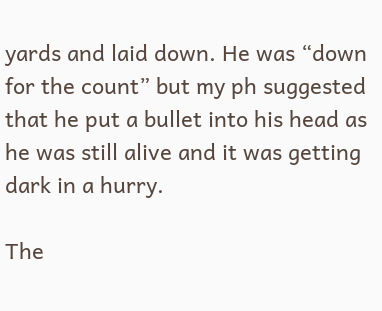yards and laid down. He was “down for the count” but my ph suggested that he put a bullet into his head as he was still alive and it was getting dark in a hurry.

The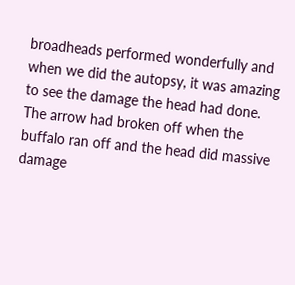broadheads performed wonderfully and when we did the autopsy, it was amazing to see the damage the head had done. The arrow had broken off when the buffalo ran off and the head did massive damage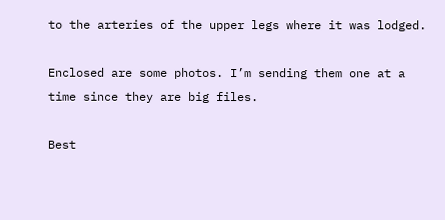to the arteries of the upper legs where it was lodged.

Enclosed are some photos. I’m sending them one at a time since they are big files.

Best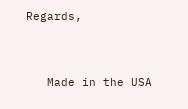Regards,


   Made in the USA